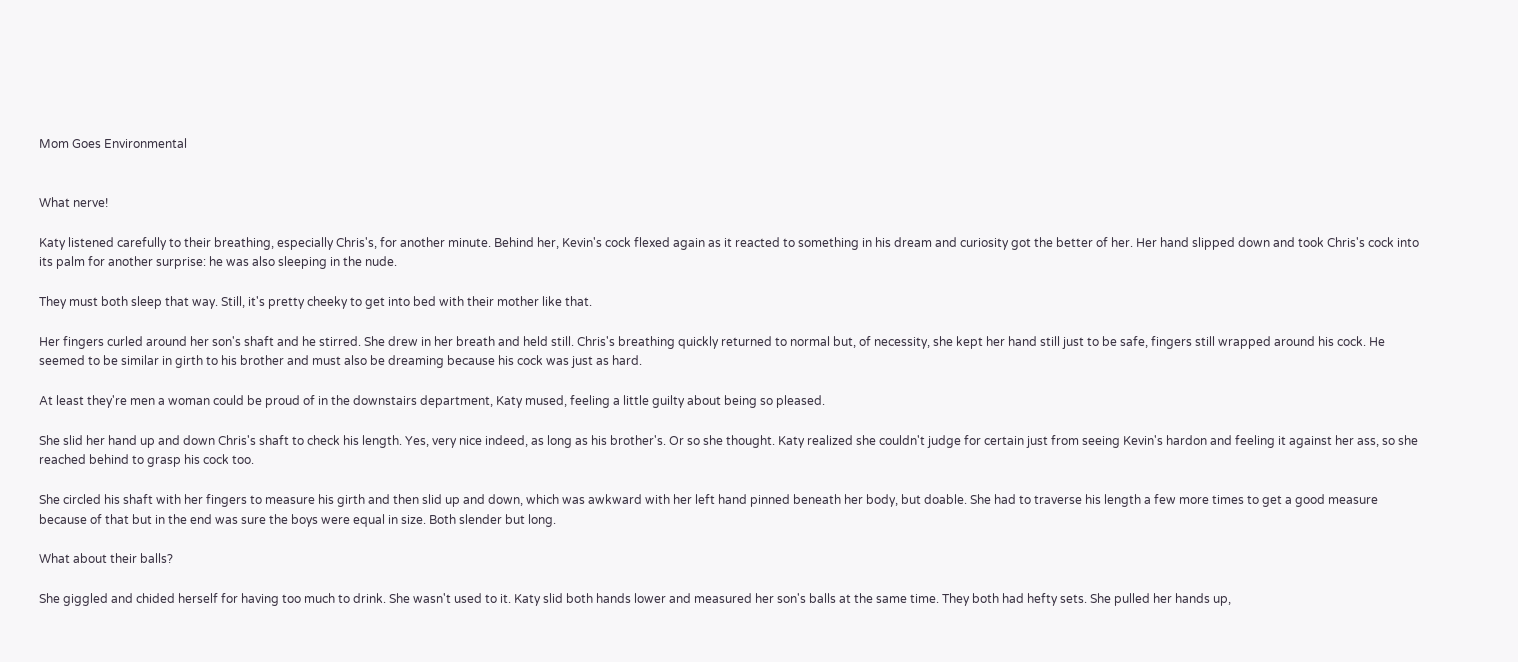Mom Goes Environmental


What nerve!

Katy listened carefully to their breathing, especially Chris's, for another minute. Behind her, Kevin's cock flexed again as it reacted to something in his dream and curiosity got the better of her. Her hand slipped down and took Chris's cock into its palm for another surprise: he was also sleeping in the nude.

They must both sleep that way. Still, it's pretty cheeky to get into bed with their mother like that.

Her fingers curled around her son's shaft and he stirred. She drew in her breath and held still. Chris's breathing quickly returned to normal but, of necessity, she kept her hand still just to be safe, fingers still wrapped around his cock. He seemed to be similar in girth to his brother and must also be dreaming because his cock was just as hard.

At least they're men a woman could be proud of in the downstairs department, Katy mused, feeling a little guilty about being so pleased.

She slid her hand up and down Chris's shaft to check his length. Yes, very nice indeed, as long as his brother's. Or so she thought. Katy realized she couldn't judge for certain just from seeing Kevin's hardon and feeling it against her ass, so she reached behind to grasp his cock too.

She circled his shaft with her fingers to measure his girth and then slid up and down, which was awkward with her left hand pinned beneath her body, but doable. She had to traverse his length a few more times to get a good measure because of that but in the end was sure the boys were equal in size. Both slender but long.

What about their balls?

She giggled and chided herself for having too much to drink. She wasn't used to it. Katy slid both hands lower and measured her son's balls at the same time. They both had hefty sets. She pulled her hands up,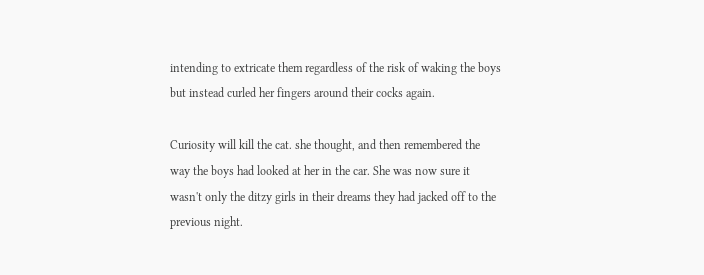intending to extricate them regardless of the risk of waking the boys but instead curled her fingers around their cocks again.

Curiosity will kill the cat. she thought, and then remembered the way the boys had looked at her in the car. She was now sure it wasn't only the ditzy girls in their dreams they had jacked off to the previous night.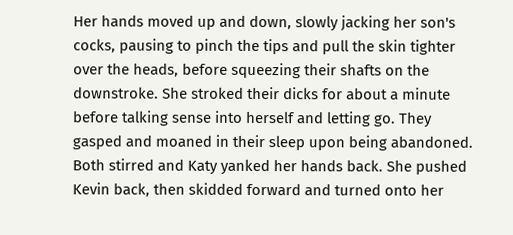Her hands moved up and down, slowly jacking her son's cocks, pausing to pinch the tips and pull the skin tighter over the heads, before squeezing their shafts on the downstroke. She stroked their dicks for about a minute before talking sense into herself and letting go. They gasped and moaned in their sleep upon being abandoned. Both stirred and Katy yanked her hands back. She pushed Kevin back, then skidded forward and turned onto her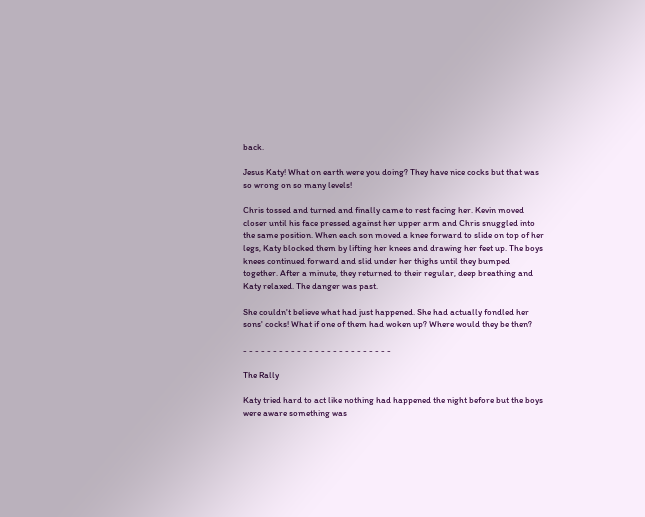back.

Jesus Katy! What on earth were you doing? They have nice cocks but that was so wrong on so many levels!

Chris tossed and turned and finally came to rest facing her. Kevin moved closer until his face pressed against her upper arm and Chris snuggled into the same position. When each son moved a knee forward to slide on top of her legs, Katy blocked them by lifting her knees and drawing her feet up. The boys knees continued forward and slid under her thighs until they bumped together. After a minute, they returned to their regular, deep breathing and Katy relaxed. The danger was past.

She couldn't believe what had just happened. She had actually fondled her sons' cocks! What if one of them had woken up? Where would they be then?

- - - - - - - - - - - - - - - - - - - - - - - - -

The Rally

Katy tried hard to act like nothing had happened the night before but the boys were aware something was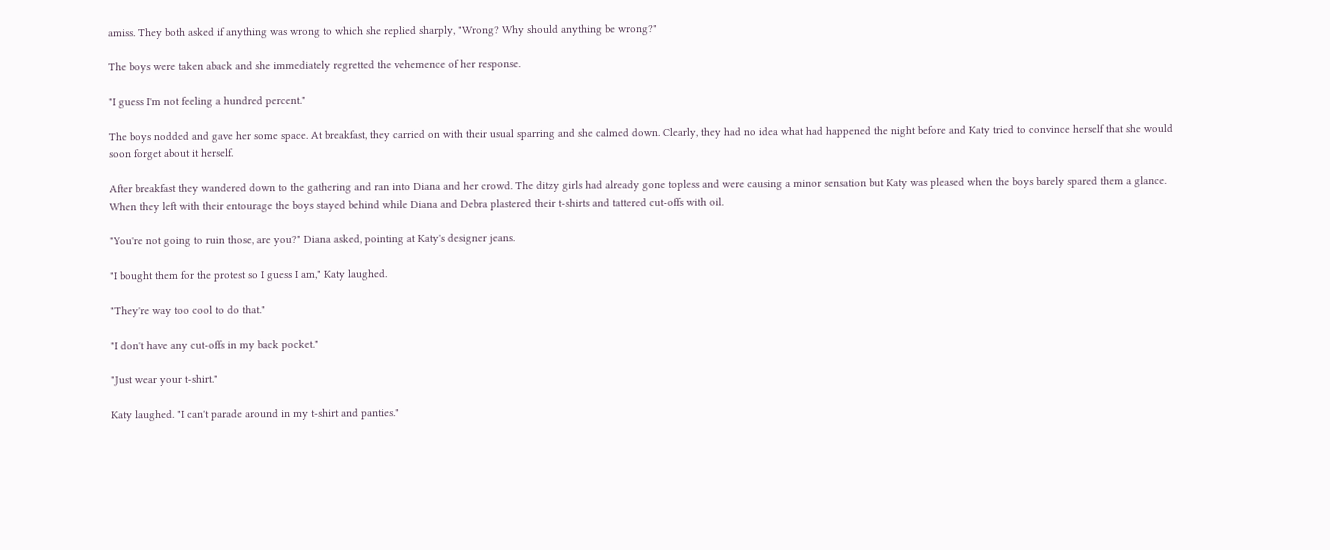amiss. They both asked if anything was wrong to which she replied sharply, "Wrong? Why should anything be wrong?"

The boys were taken aback and she immediately regretted the vehemence of her response.

"I guess I'm not feeling a hundred percent."

The boys nodded and gave her some space. At breakfast, they carried on with their usual sparring and she calmed down. Clearly, they had no idea what had happened the night before and Katy tried to convince herself that she would soon forget about it herself.

After breakfast they wandered down to the gathering and ran into Diana and her crowd. The ditzy girls had already gone topless and were causing a minor sensation but Katy was pleased when the boys barely spared them a glance. When they left with their entourage the boys stayed behind while Diana and Debra plastered their t-shirts and tattered cut-offs with oil.

"You're not going to ruin those, are you?" Diana asked, pointing at Katy's designer jeans.

"I bought them for the protest so I guess I am," Katy laughed.

"They're way too cool to do that."

"I don't have any cut-offs in my back pocket."

"Just wear your t-shirt."

Katy laughed. "I can't parade around in my t-shirt and panties."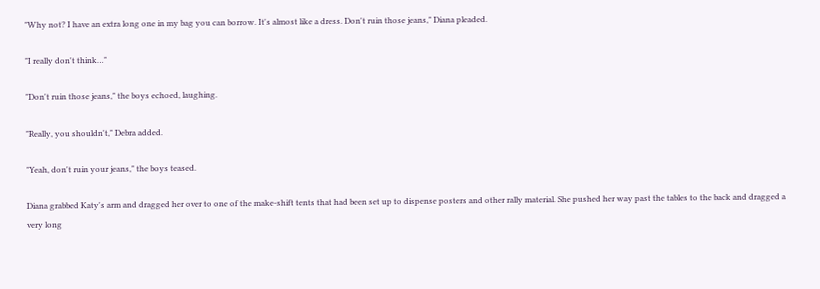"Why not? I have an extra long one in my bag you can borrow. It's almost like a dress. Don't ruin those jeans," Diana pleaded.

"I really don't think…"

"Don't ruin those jeans," the boys echoed, laughing.

"Really, you shouldn't," Debra added.

"Yeah, don't ruin your jeans," the boys teased.

Diana grabbed Katy's arm and dragged her over to one of the make-shift tents that had been set up to dispense posters and other rally material. She pushed her way past the tables to the back and dragged a very long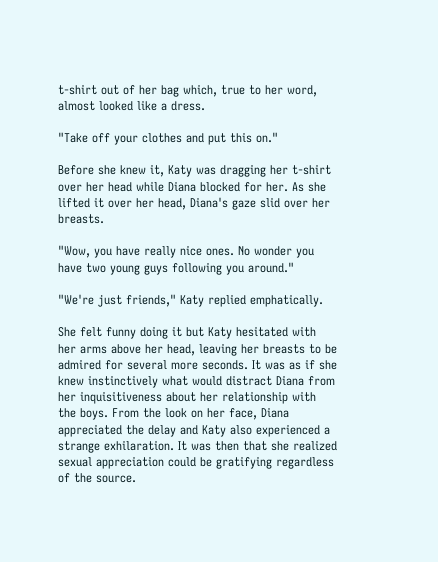t-shirt out of her bag which, true to her word, almost looked like a dress.

"Take off your clothes and put this on."

Before she knew it, Katy was dragging her t-shirt over her head while Diana blocked for her. As she lifted it over her head, Diana's gaze slid over her breasts.

"Wow, you have really nice ones. No wonder you have two young guys following you around."

"We're just friends," Katy replied emphatically.

She felt funny doing it but Katy hesitated with her arms above her head, leaving her breasts to be admired for several more seconds. It was as if she knew instinctively what would distract Diana from her inquisitiveness about her relationship with the boys. From the look on her face, Diana appreciated the delay and Katy also experienced a strange exhilaration. It was then that she realized sexual appreciation could be gratifying regardless of the source.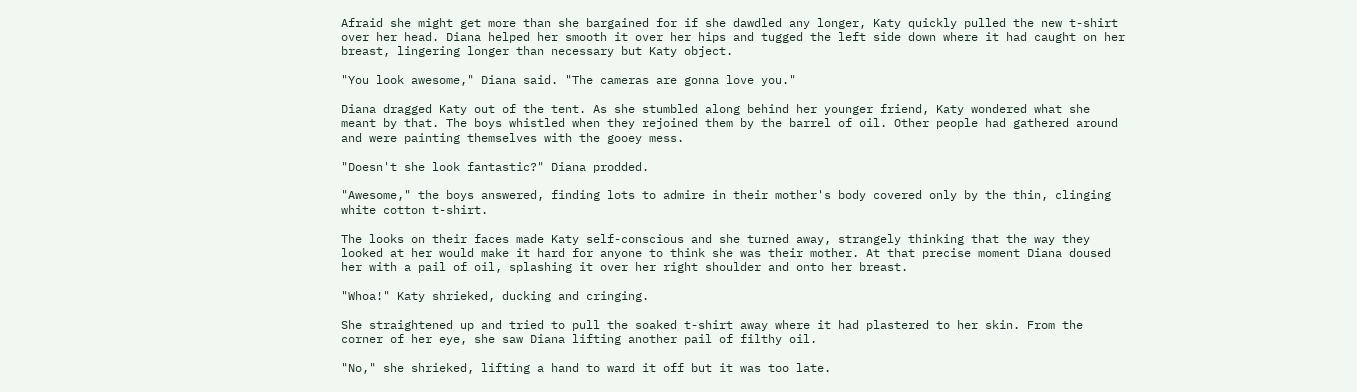Afraid she might get more than she bargained for if she dawdled any longer, Katy quickly pulled the new t-shirt over her head. Diana helped her smooth it over her hips and tugged the left side down where it had caught on her breast, lingering longer than necessary but Katy object.

"You look awesome," Diana said. "The cameras are gonna love you."

Diana dragged Katy out of the tent. As she stumbled along behind her younger friend, Katy wondered what she meant by that. The boys whistled when they rejoined them by the barrel of oil. Other people had gathered around and were painting themselves with the gooey mess.

"Doesn't she look fantastic?" Diana prodded.

"Awesome," the boys answered, finding lots to admire in their mother's body covered only by the thin, clinging white cotton t-shirt.

The looks on their faces made Katy self-conscious and she turned away, strangely thinking that the way they looked at her would make it hard for anyone to think she was their mother. At that precise moment Diana doused her with a pail of oil, splashing it over her right shoulder and onto her breast.

"Whoa!" Katy shrieked, ducking and cringing.

She straightened up and tried to pull the soaked t-shirt away where it had plastered to her skin. From the corner of her eye, she saw Diana lifting another pail of filthy oil.

"No," she shrieked, lifting a hand to ward it off but it was too late.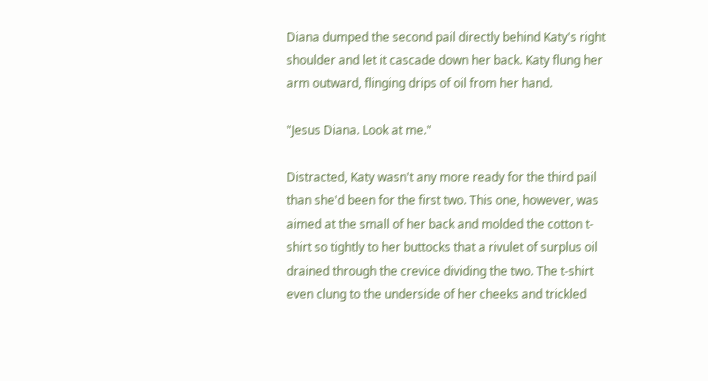Diana dumped the second pail directly behind Katy's right shoulder and let it cascade down her back. Katy flung her arm outward, flinging drips of oil from her hand.

"Jesus Diana. Look at me."

Distracted, Katy wasn't any more ready for the third pail than she'd been for the first two. This one, however, was aimed at the small of her back and molded the cotton t-shirt so tightly to her buttocks that a rivulet of surplus oil drained through the crevice dividing the two. The t-shirt even clung to the underside of her cheeks and trickled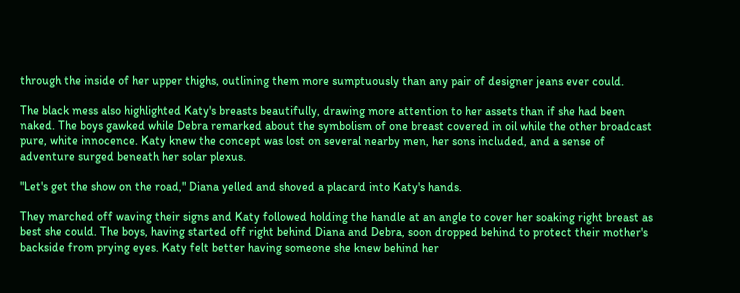through the inside of her upper thighs, outlining them more sumptuously than any pair of designer jeans ever could.

The black mess also highlighted Katy's breasts beautifully, drawing more attention to her assets than if she had been naked. The boys gawked while Debra remarked about the symbolism of one breast covered in oil while the other broadcast pure, white innocence. Katy knew the concept was lost on several nearby men, her sons included, and a sense of adventure surged beneath her solar plexus.

"Let's get the show on the road," Diana yelled and shoved a placard into Katy's hands.

They marched off waving their signs and Katy followed holding the handle at an angle to cover her soaking right breast as best she could. The boys, having started off right behind Diana and Debra, soon dropped behind to protect their mother's backside from prying eyes. Katy felt better having someone she knew behind her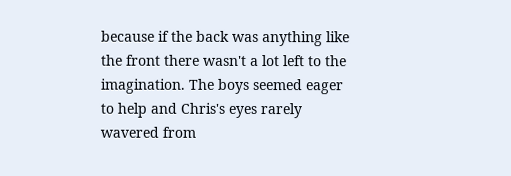because if the back was anything like the front there wasn't a lot left to the imagination. The boys seemed eager to help and Chris's eyes rarely wavered from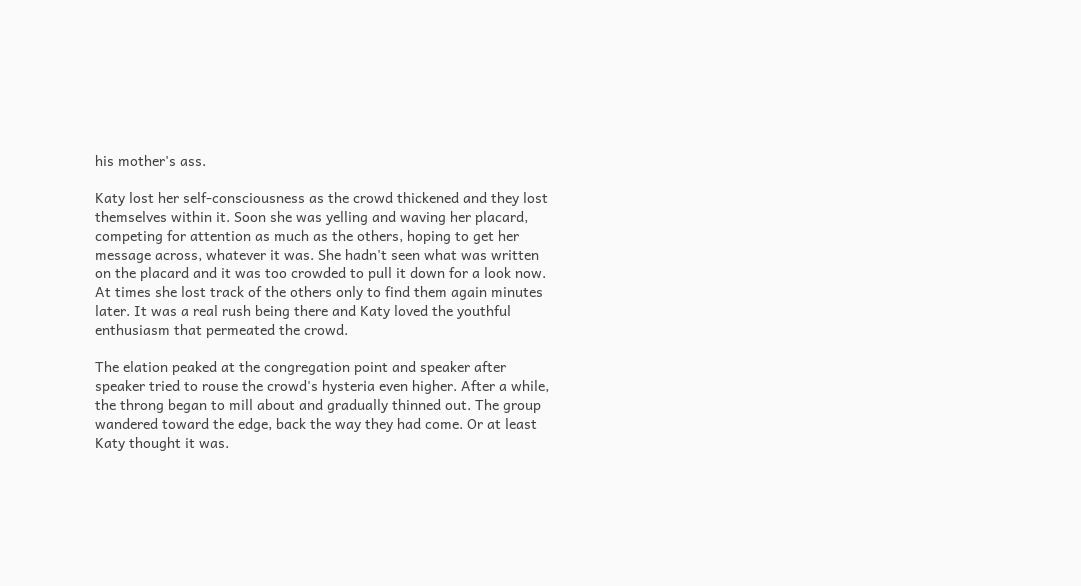his mother's ass.

Katy lost her self-consciousness as the crowd thickened and they lost themselves within it. Soon she was yelling and waving her placard, competing for attention as much as the others, hoping to get her message across, whatever it was. She hadn't seen what was written on the placard and it was too crowded to pull it down for a look now. At times she lost track of the others only to find them again minutes later. It was a real rush being there and Katy loved the youthful enthusiasm that permeated the crowd.

The elation peaked at the congregation point and speaker after speaker tried to rouse the crowd's hysteria even higher. After a while, the throng began to mill about and gradually thinned out. The group wandered toward the edge, back the way they had come. Or at least Katy thought it was.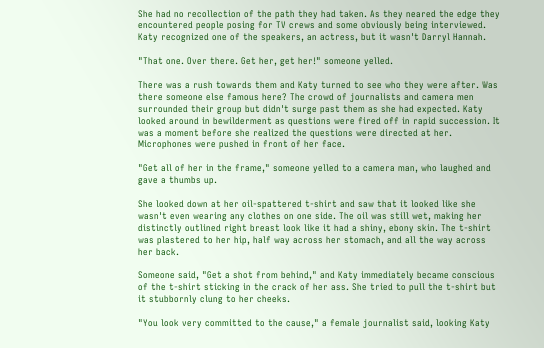She had no recollection of the path they had taken. As they neared the edge they encountered people posing for TV crews and some obviously being interviewed. Katy recognized one of the speakers, an actress, but it wasn't Darryl Hannah.

"That one. Over there. Get her, get her!" someone yelled.

There was a rush towards them and Katy turned to see who they were after. Was there someone else famous here? The crowd of journalists and camera men surrounded their group but didn't surge past them as she had expected. Katy looked around in bewilderment as questions were fired off in rapid succession. It was a moment before she realized the questions were directed at her. Microphones were pushed in front of her face.

"Get all of her in the frame," someone yelled to a camera man, who laughed and gave a thumbs up.

She looked down at her oil-spattered t-shirt and saw that it looked like she wasn't even wearing any clothes on one side. The oil was still wet, making her distinctly outlined right breast look like it had a shiny, ebony skin. The t-shirt was plastered to her hip, half way across her stomach, and all the way across her back.

Someone said, "Get a shot from behind," and Katy immediately became conscious of the t-shirt sticking in the crack of her ass. She tried to pull the t-shirt but it stubbornly clung to her cheeks.

"You look very committed to the cause," a female journalist said, looking Katy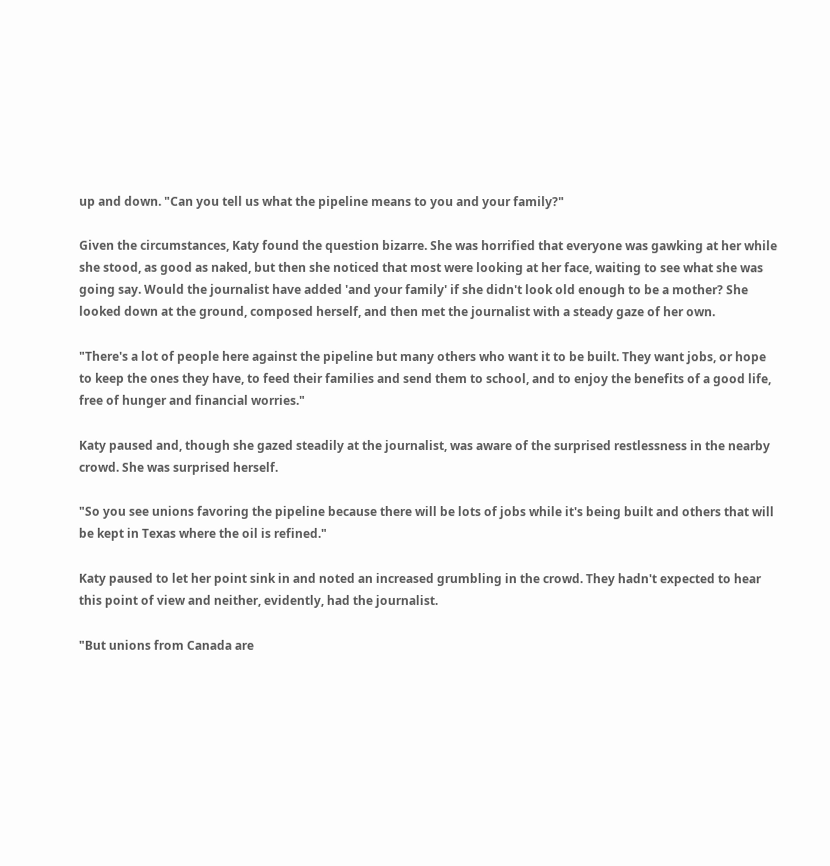up and down. "Can you tell us what the pipeline means to you and your family?"

Given the circumstances, Katy found the question bizarre. She was horrified that everyone was gawking at her while she stood, as good as naked, but then she noticed that most were looking at her face, waiting to see what she was going say. Would the journalist have added 'and your family' if she didn't look old enough to be a mother? She looked down at the ground, composed herself, and then met the journalist with a steady gaze of her own.

"There's a lot of people here against the pipeline but many others who want it to be built. They want jobs, or hope to keep the ones they have, to feed their families and send them to school, and to enjoy the benefits of a good life, free of hunger and financial worries."

Katy paused and, though she gazed steadily at the journalist, was aware of the surprised restlessness in the nearby crowd. She was surprised herself.

"So you see unions favoring the pipeline because there will be lots of jobs while it's being built and others that will be kept in Texas where the oil is refined."

Katy paused to let her point sink in and noted an increased grumbling in the crowd. They hadn't expected to hear this point of view and neither, evidently, had the journalist.

"But unions from Canada are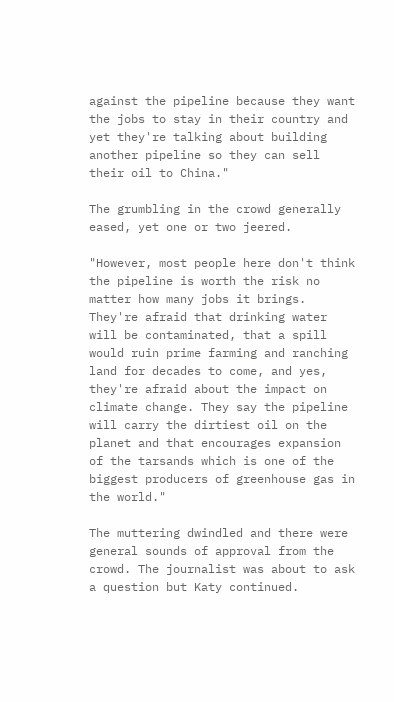against the pipeline because they want the jobs to stay in their country and yet they're talking about building another pipeline so they can sell their oil to China."

The grumbling in the crowd generally eased, yet one or two jeered.

"However, most people here don't think the pipeline is worth the risk no matter how many jobs it brings. They're afraid that drinking water will be contaminated, that a spill would ruin prime farming and ranching land for decades to come, and yes, they're afraid about the impact on climate change. They say the pipeline will carry the dirtiest oil on the planet and that encourages expansion of the tarsands which is one of the biggest producers of greenhouse gas in the world."

The muttering dwindled and there were general sounds of approval from the crowd. The journalist was about to ask a question but Katy continued.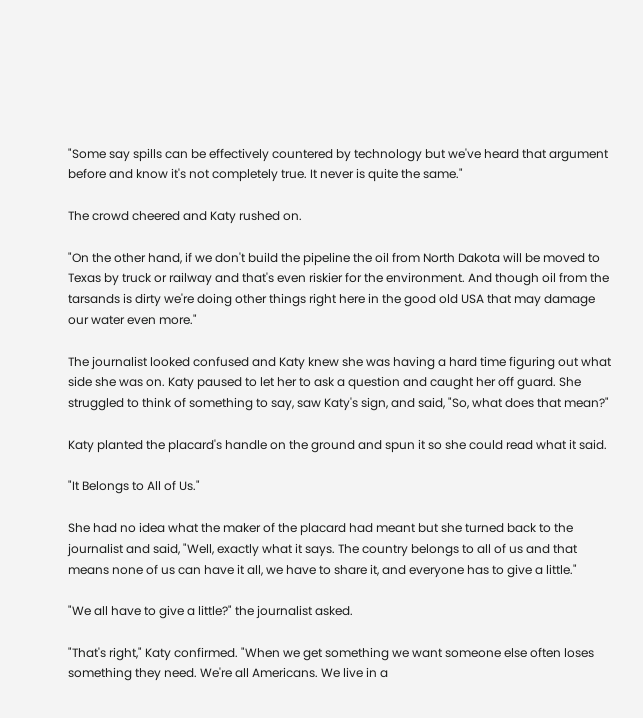"Some say spills can be effectively countered by technology but we've heard that argument before and know it's not completely true. It never is quite the same."

The crowd cheered and Katy rushed on.

"On the other hand, if we don't build the pipeline the oil from North Dakota will be moved to Texas by truck or railway and that's even riskier for the environment. And though oil from the tarsands is dirty we're doing other things right here in the good old USA that may damage our water even more."

The journalist looked confused and Katy knew she was having a hard time figuring out what side she was on. Katy paused to let her to ask a question and caught her off guard. She struggled to think of something to say, saw Katy's sign, and said, "So, what does that mean?"

Katy planted the placard's handle on the ground and spun it so she could read what it said.

"It Belongs to All of Us."

She had no idea what the maker of the placard had meant but she turned back to the journalist and said, "Well, exactly what it says. The country belongs to all of us and that means none of us can have it all, we have to share it, and everyone has to give a little."

"We all have to give a little?" the journalist asked.

"That's right," Katy confirmed. "When we get something we want someone else often loses something they need. We're all Americans. We live in a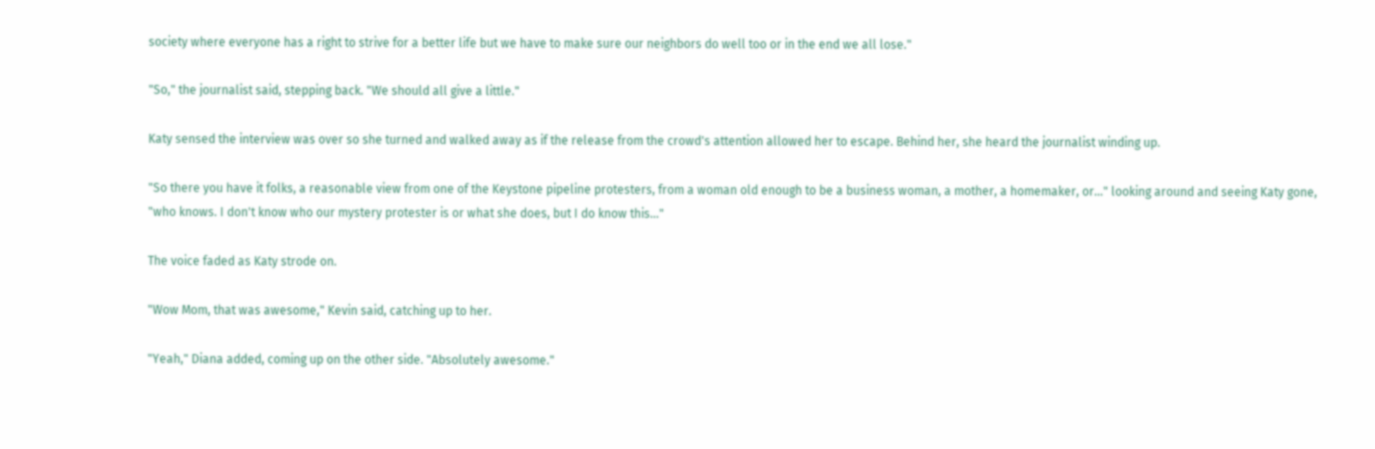society where everyone has a right to strive for a better life but we have to make sure our neighbors do well too or in the end we all lose."

"So," the journalist said, stepping back. "We should all give a little."

Katy sensed the interview was over so she turned and walked away as if the release from the crowd's attention allowed her to escape. Behind her, she heard the journalist winding up.

"So there you have it folks, a reasonable view from one of the Keystone pipeline protesters, from a woman old enough to be a business woman, a mother, a homemaker, or…" looking around and seeing Katy gone, "who knows. I don't know who our mystery protester is or what she does, but I do know this…"

The voice faded as Katy strode on.

"Wow Mom, that was awesome," Kevin said, catching up to her.

"Yeah," Diana added, coming up on the other side. "Absolutely awesome."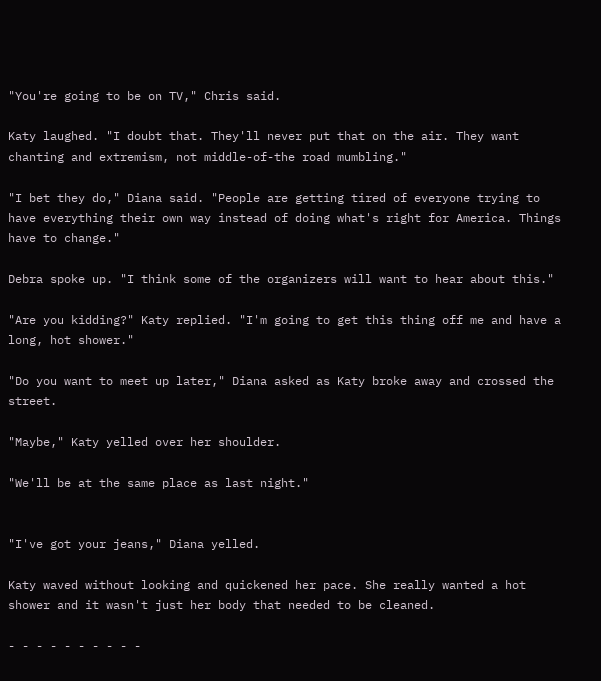"You're going to be on TV," Chris said.

Katy laughed. "I doubt that. They'll never put that on the air. They want chanting and extremism, not middle-of-the road mumbling."

"I bet they do," Diana said. "People are getting tired of everyone trying to have everything their own way instead of doing what's right for America. Things have to change."

Debra spoke up. "I think some of the organizers will want to hear about this."

"Are you kidding?" Katy replied. "I'm going to get this thing off me and have a long, hot shower."

"Do you want to meet up later," Diana asked as Katy broke away and crossed the street.

"Maybe," Katy yelled over her shoulder.

"We'll be at the same place as last night."


"I've got your jeans," Diana yelled.

Katy waved without looking and quickened her pace. She really wanted a hot shower and it wasn't just her body that needed to be cleaned.

- - - - - - - - - -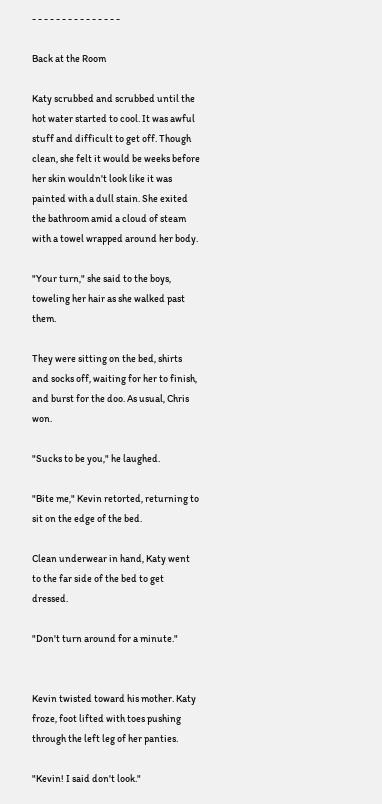- - - - - - - - - - - - - - -

Back at the Room

Katy scrubbed and scrubbed until the hot water started to cool. It was awful stuff and difficult to get off. Though clean, she felt it would be weeks before her skin wouldn't look like it was painted with a dull stain. She exited the bathroom amid a cloud of steam with a towel wrapped around her body.

"Your turn," she said to the boys, toweling her hair as she walked past them.

They were sitting on the bed, shirts and socks off, waiting for her to finish, and burst for the doo. As usual, Chris won.

"Sucks to be you," he laughed.

"Bite me," Kevin retorted, returning to sit on the edge of the bed.

Clean underwear in hand, Katy went to the far side of the bed to get dressed.

"Don't turn around for a minute."


Kevin twisted toward his mother. Katy froze, foot lifted with toes pushing through the left leg of her panties.

"Kevin! I said don't look."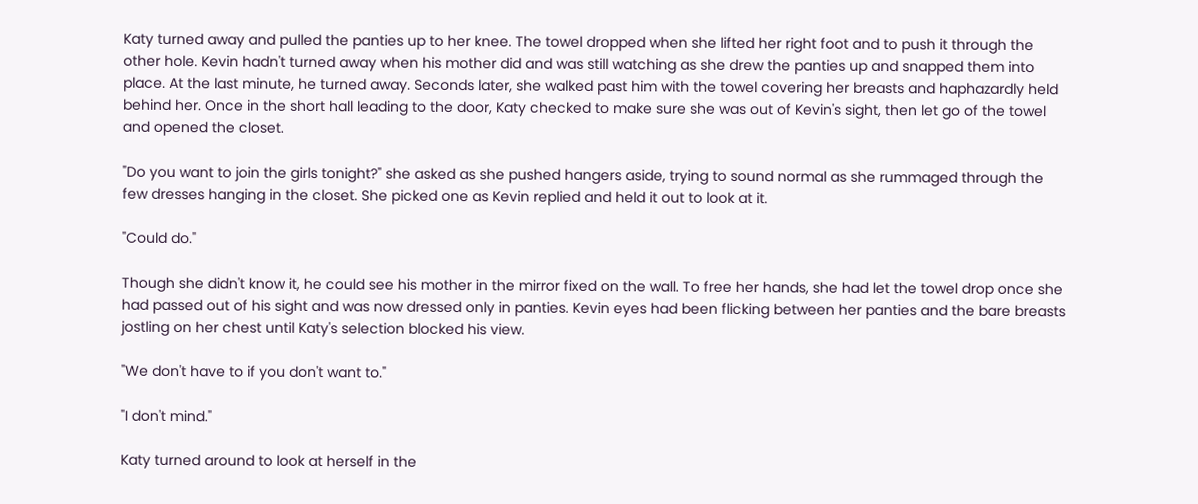Katy turned away and pulled the panties up to her knee. The towel dropped when she lifted her right foot and to push it through the other hole. Kevin hadn't turned away when his mother did and was still watching as she drew the panties up and snapped them into place. At the last minute, he turned away. Seconds later, she walked past him with the towel covering her breasts and haphazardly held behind her. Once in the short hall leading to the door, Katy checked to make sure she was out of Kevin's sight, then let go of the towel and opened the closet.

"Do you want to join the girls tonight?" she asked as she pushed hangers aside, trying to sound normal as she rummaged through the few dresses hanging in the closet. She picked one as Kevin replied and held it out to look at it.

"Could do."

Though she didn't know it, he could see his mother in the mirror fixed on the wall. To free her hands, she had let the towel drop once she had passed out of his sight and was now dressed only in panties. Kevin eyes had been flicking between her panties and the bare breasts jostling on her chest until Katy's selection blocked his view.

"We don't have to if you don't want to."

"I don't mind."

Katy turned around to look at herself in the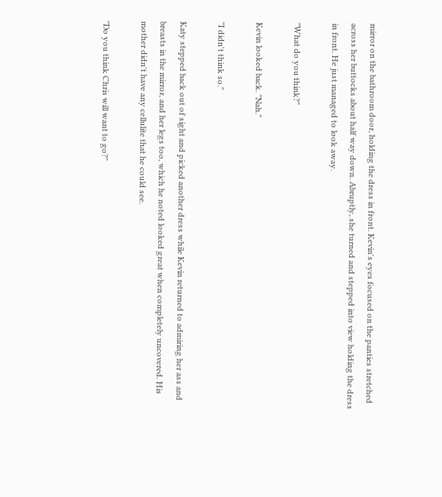mirror on the bathroom door, holding the dress in front. Kevin's eyes focused on the panties stretched across her buttocks about half way down. Abruptly, she turned and stepped into view holding the dress in front. He just managed to look away.

"What do you think?"

Kevin looked back. "Nah."

"I didn't think so."

Katy stepped back out of sight and picked another dress while Kevin returned to admiring her ass and breasts in the mirror, and her legs too, which he noted looked great when completely uncovered. His mother didn't have any cellulite that he could see.

"Do you think Chris will want to go?"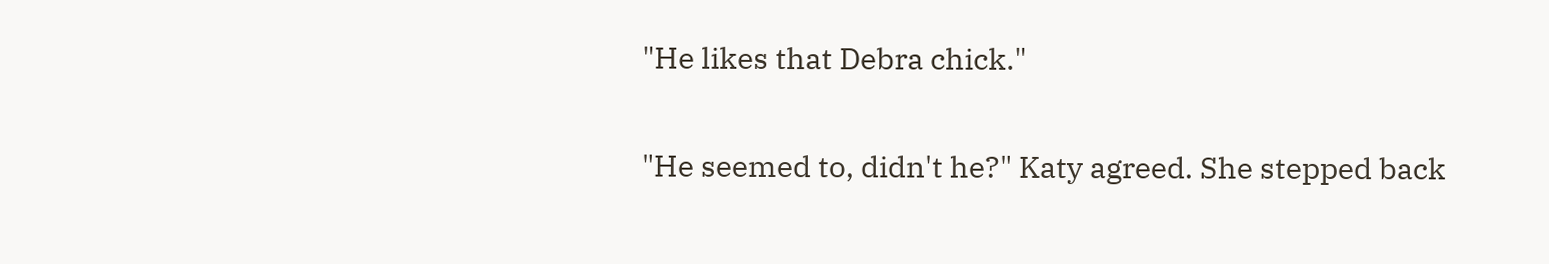"He likes that Debra chick."

"He seemed to, didn't he?" Katy agreed. She stepped back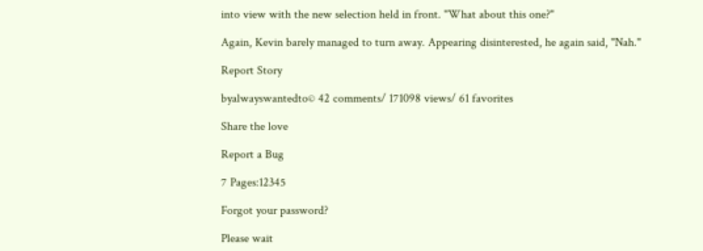into view with the new selection held in front. "What about this one?"

Again, Kevin barely managed to turn away. Appearing disinterested, he again said, "Nah."

Report Story

byalwayswantedto© 42 comments/ 171098 views/ 61 favorites

Share the love

Report a Bug

7 Pages:12345

Forgot your password?

Please wait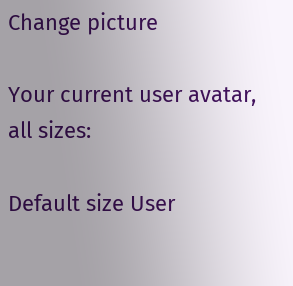Change picture

Your current user avatar, all sizes:

Default size User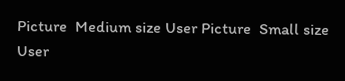Picture  Medium size User Picture  Small size User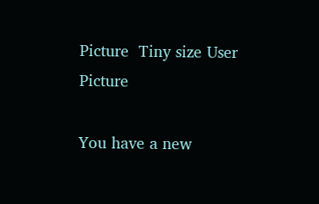Picture  Tiny size User Picture

You have a new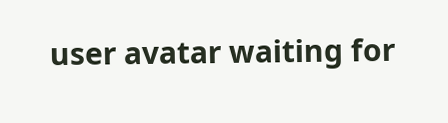user avatar waiting for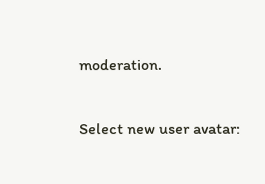moderation.

Select new user avatar: